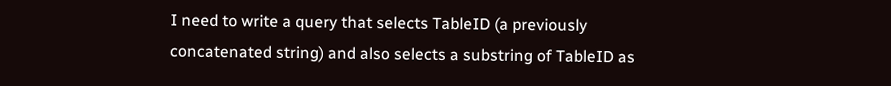I need to write a query that selects TableID (a previously concatenated string) and also selects a substring of TableID as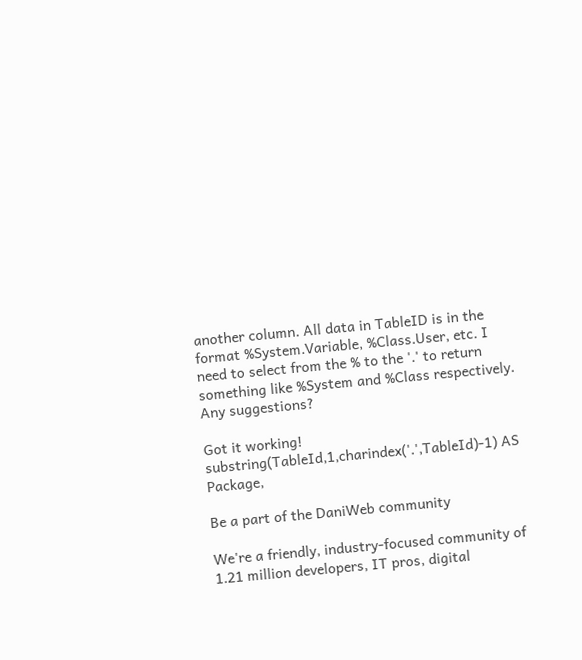another column. All data in TableID is in the format %System.Variable, %Class.User, etc. I need to select from the % to the '.' to return something like %System and %Class respectively. Any suggestions?

Got it working!
substring(TableId,1,charindex('.',TableId)-1) AS Package,

Be a part of the DaniWeb community

We're a friendly, industry-focused community of 1.21 million developers, IT pros, digital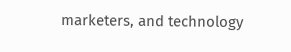marketers, and technology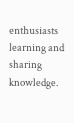enthusiasts learning and sharing knowledge.